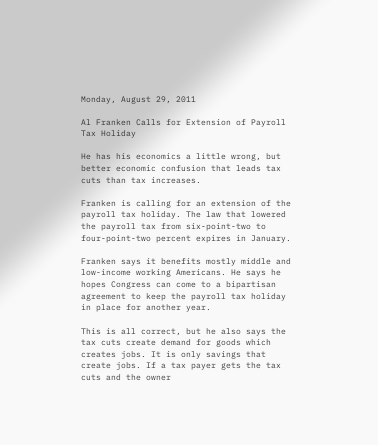Monday, August 29, 2011

Al Franken Calls for Extension of Payroll Tax Holiday

He has his economics a little wrong, but better economic confusion that leads tax cuts than tax increases.

Franken is calling for an extension of the payroll tax holiday. The law that lowered the payroll tax from six-point-two to four-point-two percent expires in January.

Franken says it benefits mostly middle and low-income working Americans. He says he hopes Congress can come to a bipartisan agreement to keep the payroll tax holiday in place for another year.

This is all correct, but he also says the tax cuts create demand for goods which creates jobs. It is only savings that create jobs. If a tax payer gets the tax cuts and the owner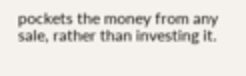pockets the money from any sale, rather than investing it.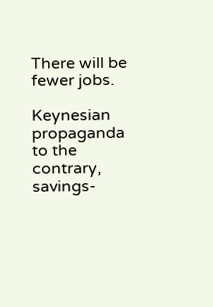There will be fewer jobs.

Keynesian propaganda to the contrary, savings-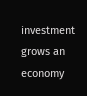investment grows an economy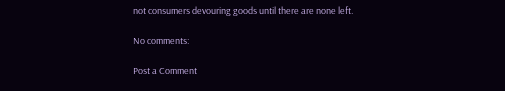not consumers devouring goods until there are none left.

No comments:

Post a Comment